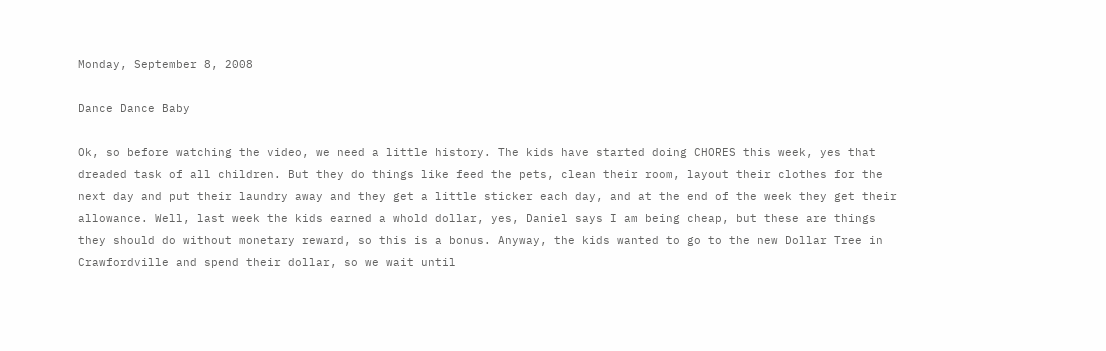Monday, September 8, 2008

Dance Dance Baby

Ok, so before watching the video, we need a little history. The kids have started doing CHORES this week, yes that dreaded task of all children. But they do things like feed the pets, clean their room, layout their clothes for the next day and put their laundry away and they get a little sticker each day, and at the end of the week they get their allowance. Well, last week the kids earned a whold dollar, yes, Daniel says I am being cheap, but these are things they should do without monetary reward, so this is a bonus. Anyway, the kids wanted to go to the new Dollar Tree in Crawfordville and spend their dollar, so we wait until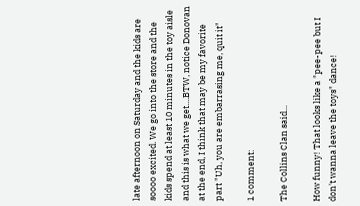late afternoon on Saturday and the kids are soooo excited. We go into the store and the kids spend at least 10 minutes in the toy aisle and this is what we get....BTW, notice Donovan at the end, I think that may be my favorite part "Uh, you are embarrasing me, quit it"

1 comment:

The Collins Clan said...

How funny! That looks like a "pee-pee but I don't wanna leave the toys" dance!